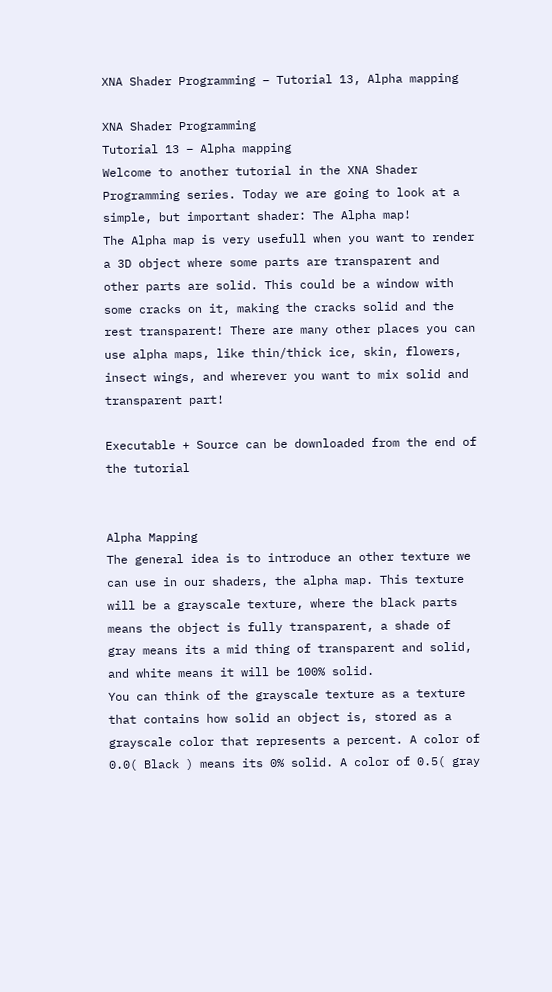XNA Shader Programming – Tutorial 13, Alpha mapping

XNA Shader Programming
Tutorial 13 – Alpha mapping
Welcome to another tutorial in the XNA Shader Programming series. Today we are going to look at a simple, but important shader: The Alpha map!
The Alpha map is very usefull when you want to render a 3D object where some parts are transparent and other parts are solid. This could be a window with some cracks on it, making the cracks solid and the rest transparent! There are many other places you can use alpha maps, like thin/thick ice, skin, flowers, insect wings, and wherever you want to mix solid and transparent part!

Executable + Source can be downloaded from the end of the tutorial


Alpha Mapping
The general idea is to introduce an other texture we can use in our shaders, the alpha map. This texture will be a grayscale texture, where the black parts means the object is fully transparent, a shade of gray means its a mid thing of transparent and solid, and white means it will be 100% solid.
You can think of the grayscale texture as a texture that contains how solid an object is, stored as a grayscale color that represents a percent. A color of 0.0( Black ) means its 0% solid. A color of 0.5( gray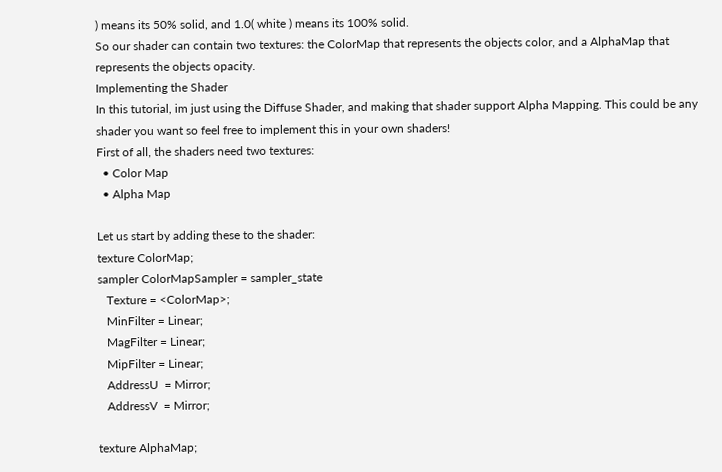) means its 50% solid, and 1.0( white ) means its 100% solid.
So our shader can contain two textures: the ColorMap that represents the objects color, and a AlphaMap that represents the objects opacity.
Implementing the Shader
In this tutorial, im just using the Diffuse Shader, and making that shader support Alpha Mapping. This could be any shader you want so feel free to implement this in your own shaders!
First of all, the shaders need two textures:
  • Color Map
  • Alpha Map

Let us start by adding these to the shader:
texture ColorMap;
sampler ColorMapSampler = sampler_state
   Texture = <ColorMap>;
   MinFilter = Linear;
   MagFilter = Linear;
   MipFilter = Linear;
   AddressU  = Mirror;
   AddressV  = Mirror;

texture AlphaMap;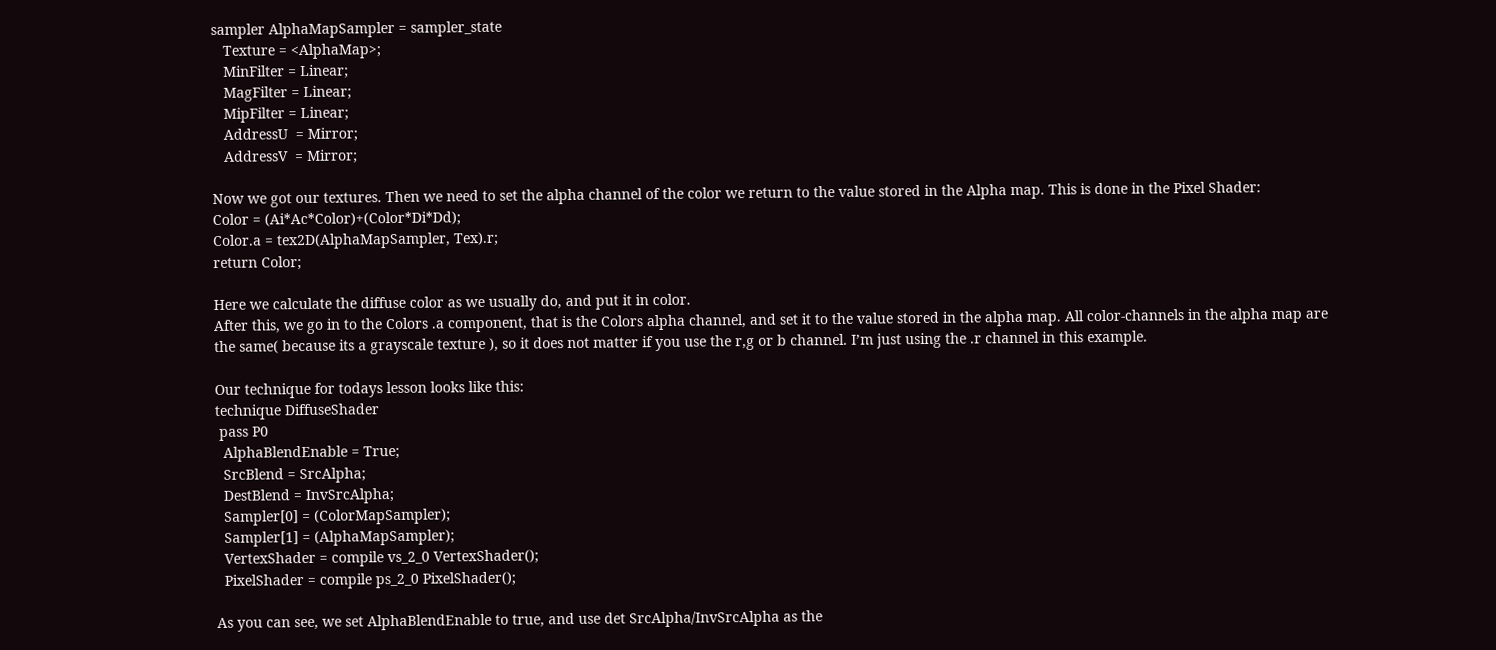sampler AlphaMapSampler = sampler_state
   Texture = <AlphaMap>;
   MinFilter = Linear;
   MagFilter = Linear;
   MipFilter = Linear;
   AddressU  = Mirror;
   AddressV  = Mirror;

Now we got our textures. Then we need to set the alpha channel of the color we return to the value stored in the Alpha map. This is done in the Pixel Shader:
Color = (Ai*Ac*Color)+(Color*Di*Dd);
Color.a = tex2D(AlphaMapSampler, Tex).r;
return Color;

Here we calculate the diffuse color as we usually do, and put it in color.
After this, we go in to the Colors .a component, that is the Colors alpha channel, and set it to the value stored in the alpha map. All color-channels in the alpha map are the same( because its a grayscale texture ), so it does not matter if you use the r,g or b channel. I’m just using the .r channel in this example.

Our technique for todays lesson looks like this:
technique DiffuseShader
 pass P0
  AlphaBlendEnable = True;
  SrcBlend = SrcAlpha;
  DestBlend = InvSrcAlpha;
  Sampler[0] = (ColorMapSampler);
  Sampler[1] = (AlphaMapSampler);
  VertexShader = compile vs_2_0 VertexShader();
  PixelShader = compile ps_2_0 PixelShader();

As you can see, we set AlphaBlendEnable to true, and use det SrcAlpha/InvSrcAlpha as the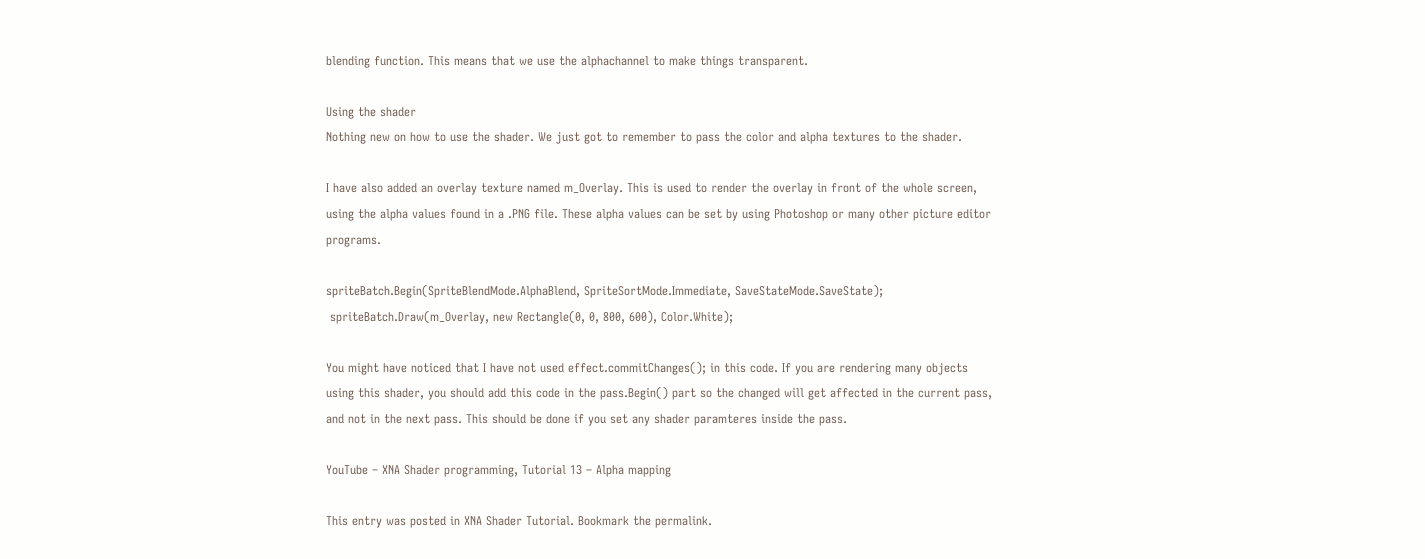blending function. This means that we use the alphachannel to make things transparent.

Using the shader
Nothing new on how to use the shader. We just got to remember to pass the color and alpha textures to the shader.

I have also added an overlay texture named m_Overlay. This is used to render the overlay in front of the whole screen, using the alpha values found in a .PNG file. These alpha values can be set by using Photoshop or many other picture editor programs.

spriteBatch.Begin(SpriteBlendMode.AlphaBlend, SpriteSortMode.Immediate, SaveStateMode.SaveState);
 spriteBatch.Draw(m_Overlay, new Rectangle(0, 0, 800, 600), Color.White);

You might have noticed that I have not used effect.commitChanges(); in this code. If you are rendering many objects using this shader, you should add this code in the pass.Begin() part so the changed will get affected in the current pass, and not in the next pass. This should be done if you set any shader paramteres inside the pass.

YouTube – XNA Shader programming, Tutorial 13 – Alpha mapping

This entry was posted in XNA Shader Tutorial. Bookmark the permalink.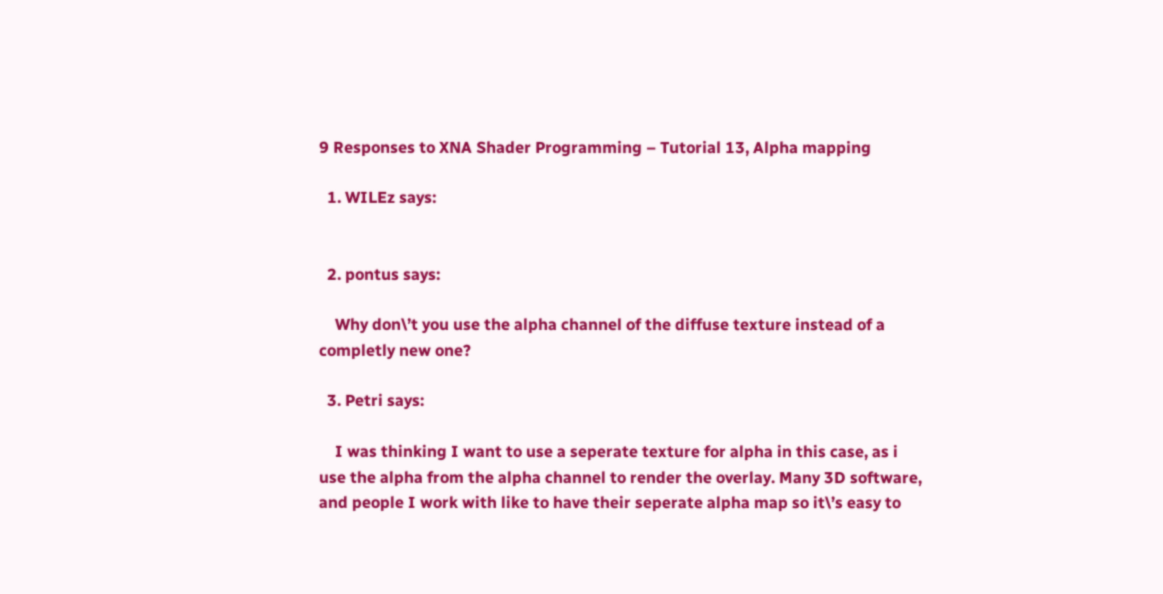9 Responses to XNA Shader Programming – Tutorial 13, Alpha mapping

  1. WILEz says:


  2. pontus says:

    Why don\’t you use the alpha channel of the diffuse texture instead of a completly new one?

  3. Petri says:

    I was thinking I want to use a seperate texture for alpha in this case, as i use the alpha from the alpha channel to render the overlay. Many 3D software, and people I work with like to have their seperate alpha map so it\’s easy to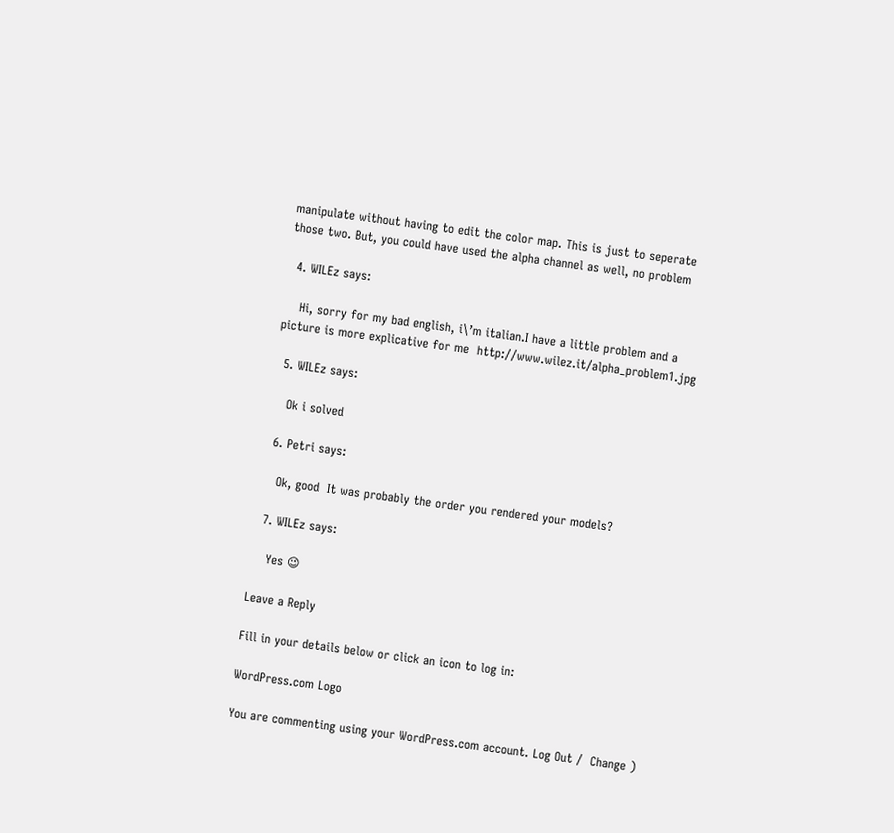manipulate without having to edit the color map. This is just to seperate those two. But, you could have used the alpha channel as well, no problem

  4. WILEz says:

    Hi, sorry for my bad english, i\’m italian.I have a little problem and a picture is more explicative for me  http://www.wilez.it/alpha_problem1.jpg

  5. WILEz says:

    Ok i solved

  6. Petri says:

    Ok, good  It was probably the order you rendered your models?

  7. WILEz says:

    Yes 😉

Leave a Reply

Fill in your details below or click an icon to log in:

WordPress.com Logo

You are commenting using your WordPress.com account. Log Out /  Change )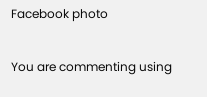Facebook photo

You are commenting using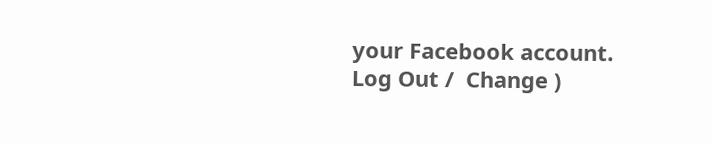your Facebook account. Log Out /  Change )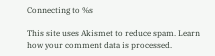Connecting to %s

This site uses Akismet to reduce spam. Learn how your comment data is processed.